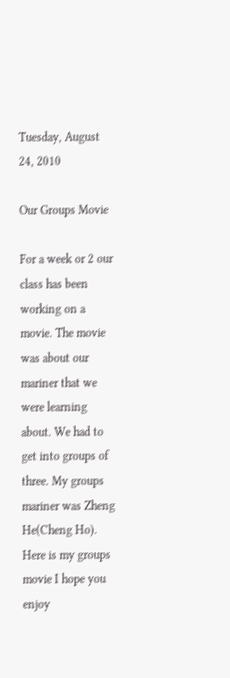Tuesday, August 24, 2010

Our Groups Movie

For a week or 2 our class has been working on a movie. The movie was about our mariner that we were learning about. We had to get into groups of three. My groups mariner was Zheng He(Cheng Ho). Here is my groups movie I hope you enjoy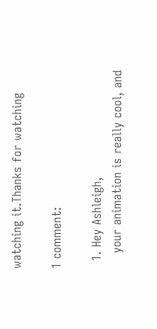watching it.Thanks for watching

1 comment:

  1. Hey Ashleigh,
    your animation is really cool, and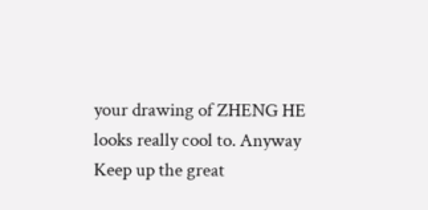your drawing of ZHENG HE looks really cool to. Anyway Keep up the great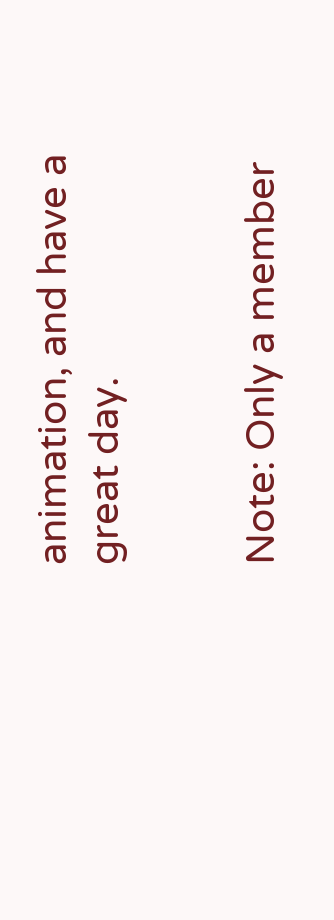animation, and have a great day.


Note: Only a member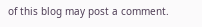of this blog may post a comment.